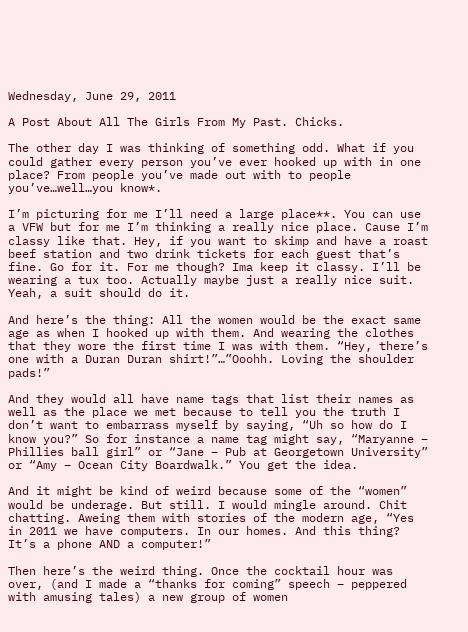Wednesday, June 29, 2011

A Post About All The Girls From My Past. Chicks.

The other day I was thinking of something odd. What if you could gather every person you’ve ever hooked up with in one place? From people you’ve made out with to people you’ve…well…you know*.

I’m picturing for me I’ll need a large place**. You can use a VFW but for me I’m thinking a really nice place. Cause I’m classy like that. Hey, if you want to skimp and have a roast beef station and two drink tickets for each guest that’s fine. Go for it. For me though? Ima keep it classy. I’ll be wearing a tux too. Actually maybe just a really nice suit. Yeah, a suit should do it.

And here’s the thing: All the women would be the exact same age as when I hooked up with them. And wearing the clothes that they wore the first time I was with them. “Hey, there’s one with a Duran Duran shirt!”…”Ooohh. Loving the shoulder pads!”

And they would all have name tags that list their names as well as the place we met because to tell you the truth I don’t want to embarrass myself by saying, “Uh so how do I know you?” So for instance a name tag might say, “Maryanne – Phillies ball girl” or “Jane – Pub at Georgetown University” or “Amy – Ocean City Boardwalk.” You get the idea.

And it might be kind of weird because some of the “women” would be underage. But still. I would mingle around. Chit chatting. Aweing them with stories of the modern age, “Yes in 2011 we have computers. In our homes. And this thing? It’s a phone AND a computer!”

Then here’s the weird thing. Once the cocktail hour was over, (and I made a “thanks for coming” speech – peppered with amusing tales) a new group of women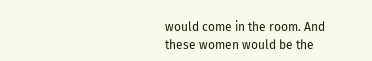would come in the room. And these women would be the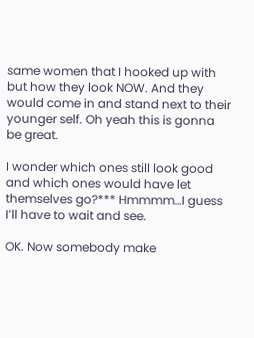same women that I hooked up with but how they look NOW. And they would come in and stand next to their younger self. Oh yeah this is gonna be great.

I wonder which ones still look good and which ones would have let themselves go?*** Hmmmm…I guess I’ll have to wait and see.

OK. Now somebody make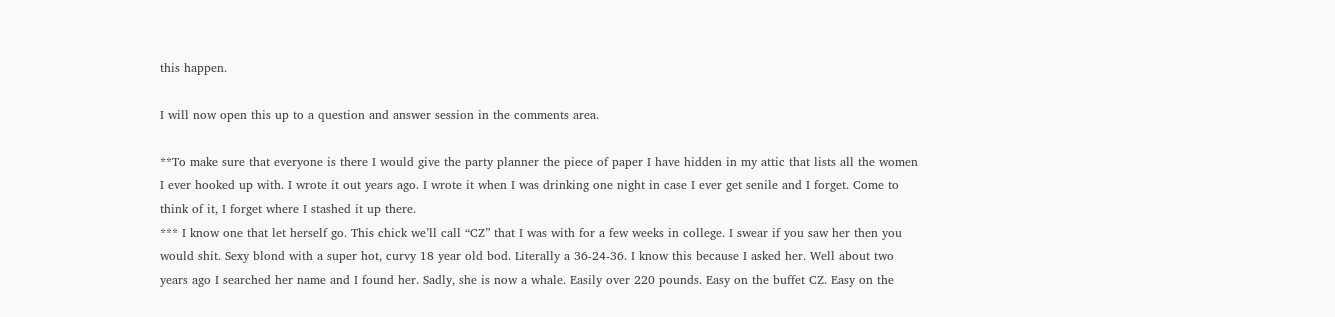this happen.

I will now open this up to a question and answer session in the comments area.

**To make sure that everyone is there I would give the party planner the piece of paper I have hidden in my attic that lists all the women I ever hooked up with. I wrote it out years ago. I wrote it when I was drinking one night in case I ever get senile and I forget. Come to think of it, I forget where I stashed it up there.
*** I know one that let herself go. This chick we’ll call “CZ” that I was with for a few weeks in college. I swear if you saw her then you would shit. Sexy blond with a super hot, curvy 18 year old bod. Literally a 36-24-36. I know this because I asked her. Well about two years ago I searched her name and I found her. Sadly, she is now a whale. Easily over 220 pounds. Easy on the buffet CZ. Easy on the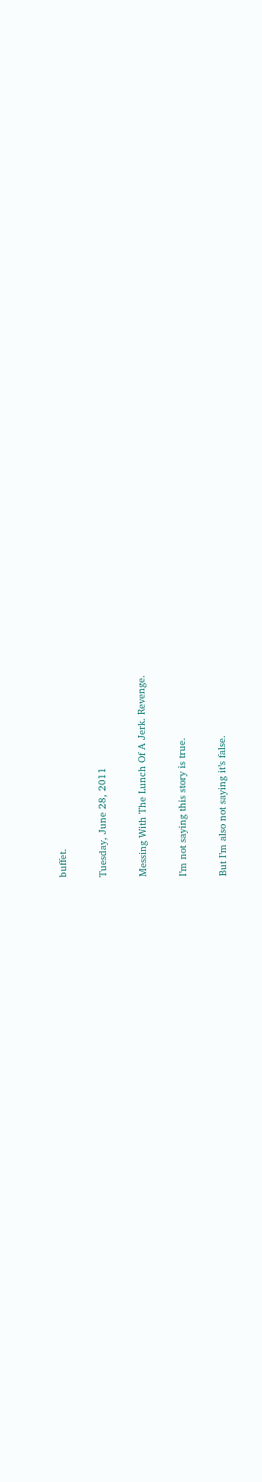buffet.

Tuesday, June 28, 2011

Messing With The Lunch Of A Jerk. Revenge.

I’m not saying this story is true.

But I’m also not saying it’s false.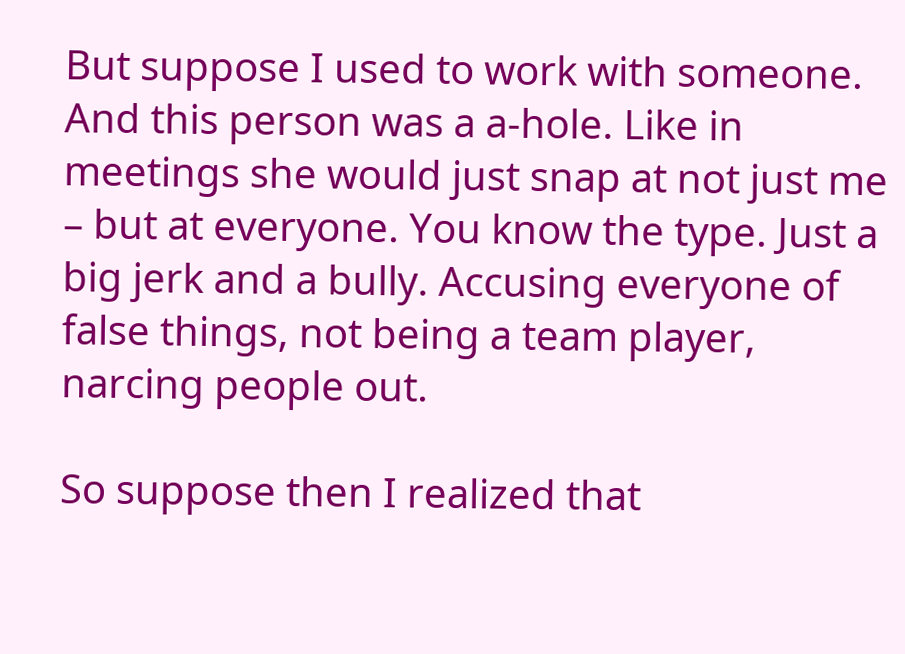But suppose I used to work with someone. And this person was a a-hole. Like in meetings she would just snap at not just me – but at everyone. You know the type. Just a big jerk and a bully. Accusing everyone of false things, not being a team player, narcing people out.

So suppose then I realized that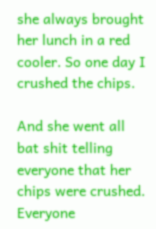she always brought her lunch in a red cooler. So one day I crushed the chips.

And she went all bat shit telling everyone that her chips were crushed. Everyone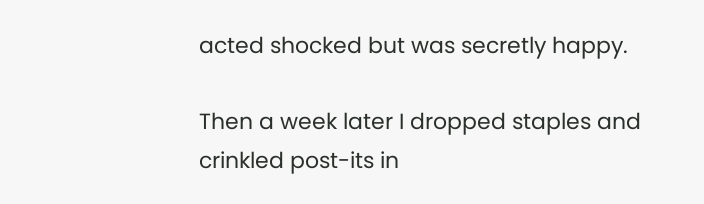acted shocked but was secretly happy.

Then a week later I dropped staples and crinkled post-its in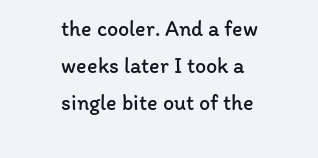the cooler. And a few weeks later I took a single bite out of the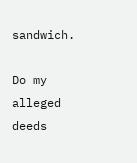sandwich.

Do my alleged deeds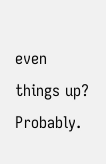even things up? Probably.